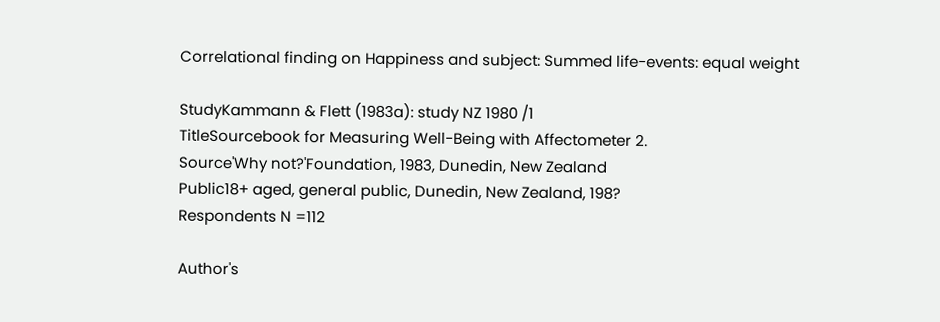Correlational finding on Happiness and subject: Summed life-events: equal weight

StudyKammann & Flett (1983a): study NZ 1980 /1
TitleSourcebook for Measuring Well-Being with Affectometer 2.
Source'Why not?'Foundation, 1983, Dunedin, New Zealand
Public18+ aged, general public, Dunedin, New Zealand, 198?
Respondents N =112

Author's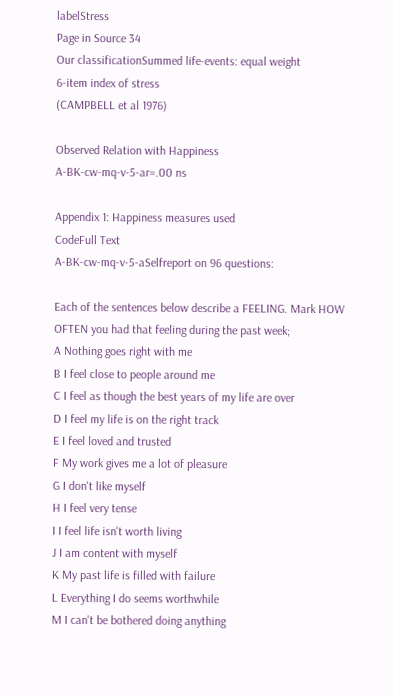labelStress
Page in Source 34
Our classificationSummed life-events: equal weight
6-item index of stress
(CAMPBELL et al 1976)

Observed Relation with Happiness
A-BK-cw-mq-v-5-ar=.00 ns

Appendix 1: Happiness measures used
CodeFull Text
A-BK-cw-mq-v-5-aSelfreport on 96 questions:

Each of the sentences below describe a FEELING. Mark HOW OFTEN you had that feeling during the past week;
A Nothing goes right with me
B I feel close to people around me
C I feel as though the best years of my life are over
D I feel my life is on the right track
E I feel loved and trusted
F My work gives me a lot of pleasure
G I don't like myself
H I feel very tense
I I feel life isn't worth living
J I am content with myself
K My past life is filled with failure
L Everything I do seems worthwhile
M I can't be bothered doing anything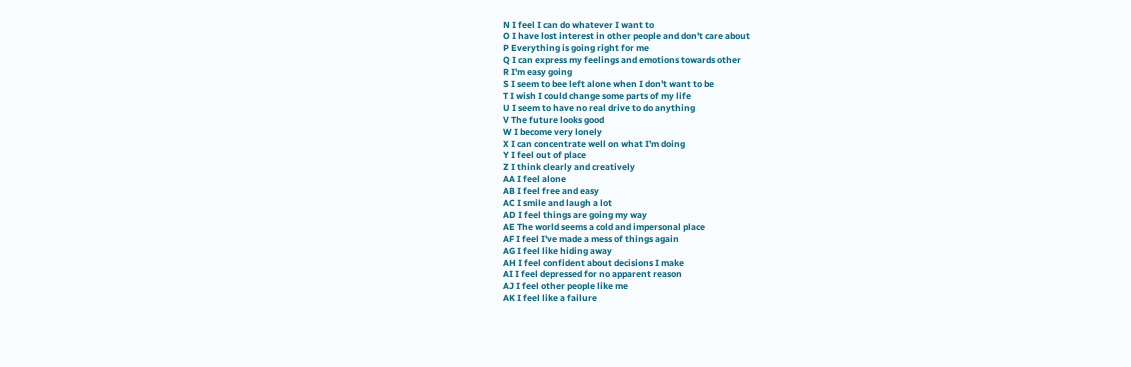N I feel I can do whatever I want to
O I have lost interest in other people and don't care about
P Everything is going right for me
Q I can express my feelings and emotions towards other
R I'm easy going
S I seem to bee left alone when I don't want to be
T I wish I could change some parts of my life
U I seem to have no real drive to do anything
V The future looks good
W I become very lonely
X I can concentrate well on what I'm doing
Y I feel out of place
Z I think clearly and creatively
AA I feel alone
AB I feel free and easy
AC I smile and laugh a lot
AD I feel things are going my way
AE The world seems a cold and impersonal place
AF I feel I've made a mess of things again
AG I feel like hiding away
AH I feel confident about decisions I make
AI I feel depressed for no apparent reason
AJ I feel other people like me
AK I feel like a failure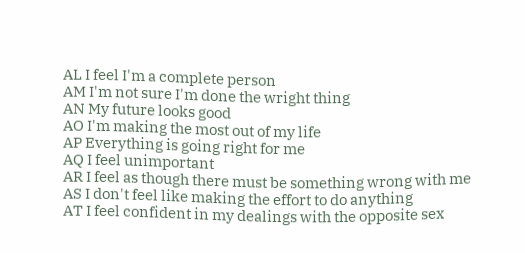AL I feel I'm a complete person
AM I'm not sure I'm done the wright thing
AN My future looks good
AO I'm making the most out of my life
AP Everything is going right for me
AQ I feel unimportant
AR I feel as though there must be something wrong with me
AS I don't feel like making the effort to do anything
AT I feel confident in my dealings with the opposite sex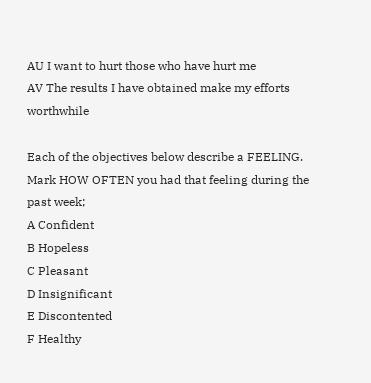AU I want to hurt those who have hurt me
AV The results I have obtained make my efforts worthwhile

Each of the objectives below describe a FEELING. Mark HOW OFTEN you had that feeling during the past week;
A Confident
B Hopeless
C Pleasant
D Insignificant
E Discontented
F Healthy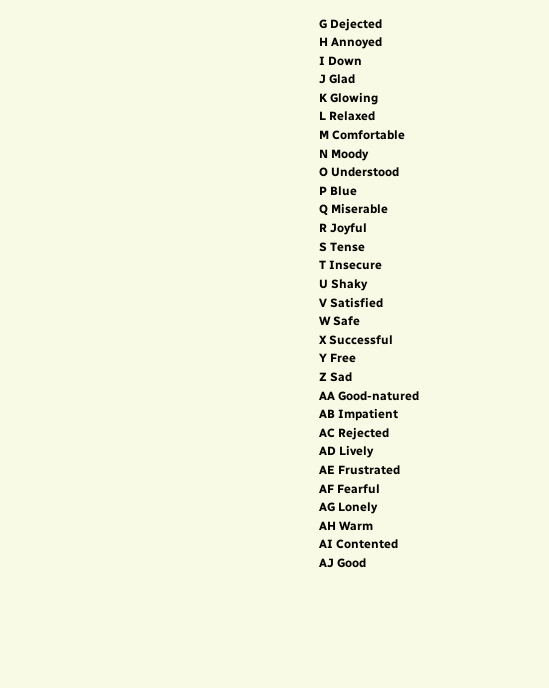G Dejected
H Annoyed
I Down
J Glad
K Glowing
L Relaxed
M Comfortable
N Moody
O Understood
P Blue
Q Miserable
R Joyful
S Tense
T Insecure
U Shaky
V Satisfied
W Safe
X Successful
Y Free
Z Sad
AA Good-natured
AB Impatient
AC Rejected
AD Lively
AE Frustrated
AF Fearful
AG Lonely
AH Warm
AI Contented
AJ Good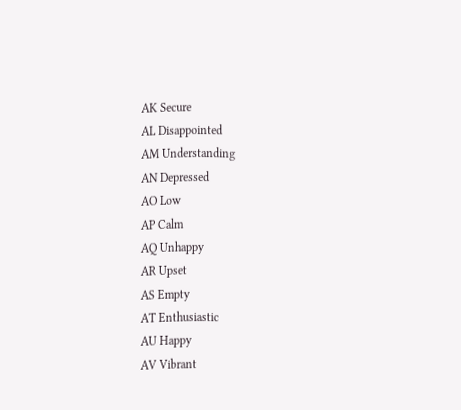AK Secure
AL Disappointed
AM Understanding
AN Depressed
AO Low
AP Calm
AQ Unhappy
AR Upset
AS Empty
AT Enthusiastic
AU Happy
AV Vibrant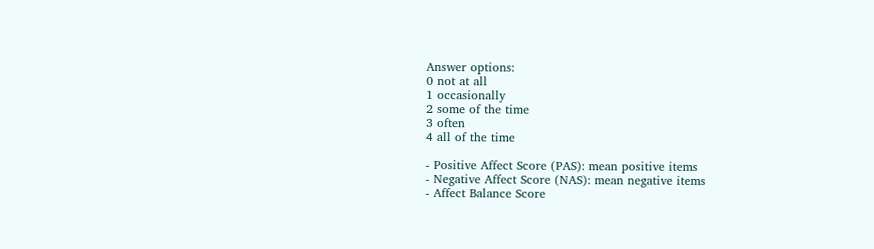Answer options:
0 not at all
1 occasionally
2 some of the time
3 often
4 all of the time

- Positive Affect Score (PAS): mean positive items
- Negative Affect Score (NAS): mean negative items
- Affect Balance Score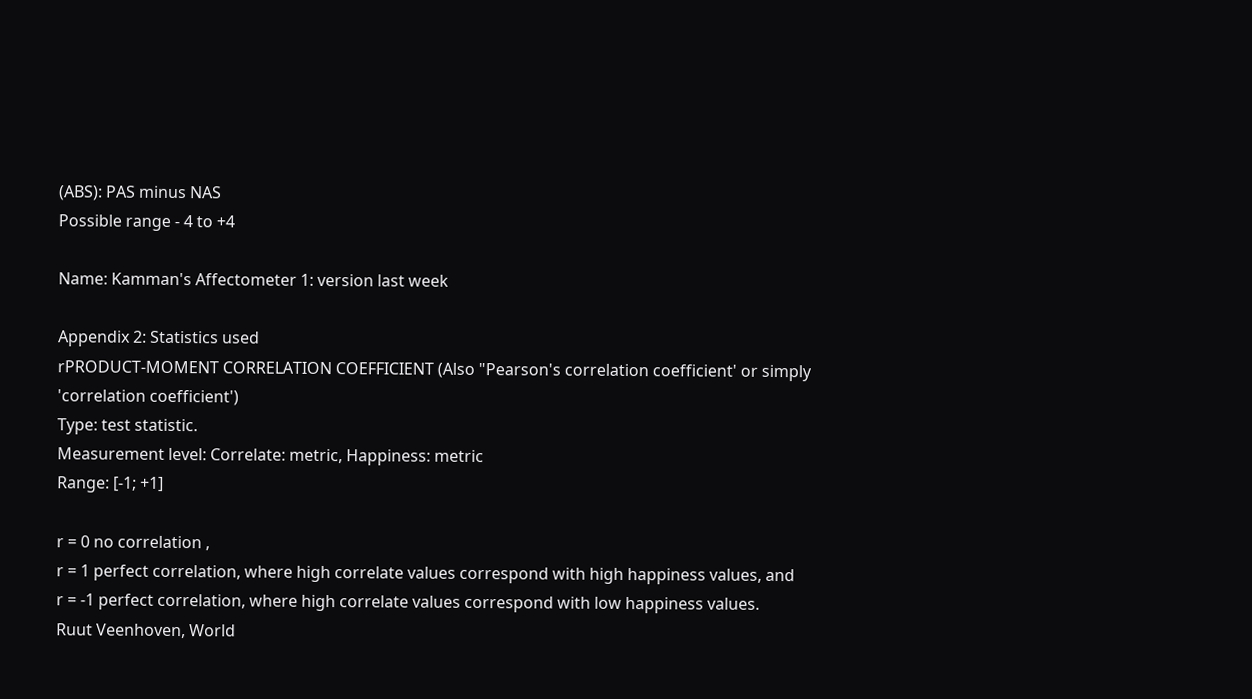(ABS): PAS minus NAS
Possible range - 4 to +4

Name: Kamman's Affectometer 1: version last week

Appendix 2: Statistics used
rPRODUCT-MOMENT CORRELATION COEFFICIENT (Also "Pearson's correlation coefficient' or simply 'correlation coefficient')
Type: test statistic.
Measurement level: Correlate: metric, Happiness: metric
Range: [-1; +1]

r = 0 no correlation ,
r = 1 perfect correlation, where high correlate values correspond with high happiness values, and
r = -1 perfect correlation, where high correlate values correspond with low happiness values.
Ruut Veenhoven, World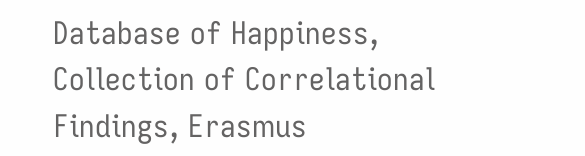Database of Happiness, Collection of Correlational Findings, Erasmus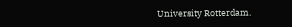University Rotterdam.